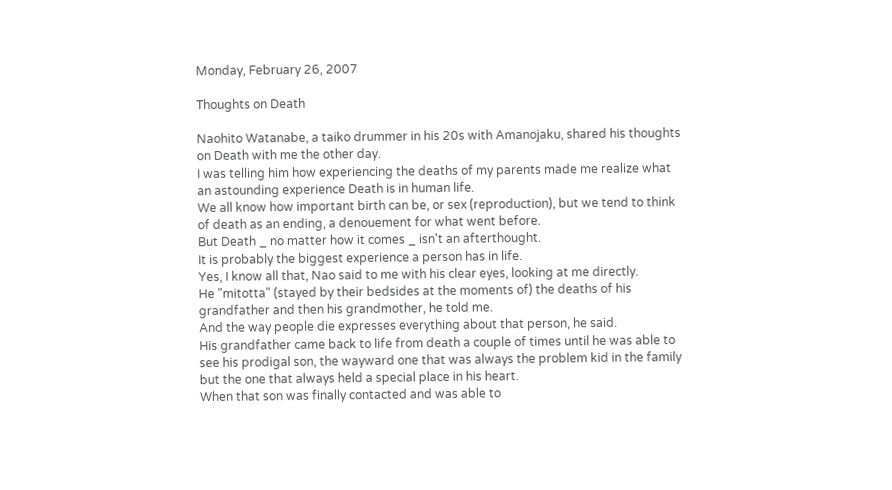Monday, February 26, 2007

Thoughts on Death

Naohito Watanabe, a taiko drummer in his 20s with Amanojaku, shared his thoughts on Death with me the other day.
I was telling him how experiencing the deaths of my parents made me realize what an astounding experience Death is in human life.
We all know how important birth can be, or sex (reproduction), but we tend to think of death as an ending, a denouement for what went before.
But Death _ no matter how it comes _ isn't an afterthought.
It is probably the biggest experience a person has in life.
Yes, I know all that, Nao said to me with his clear eyes, looking at me directly.
He "mitotta" (stayed by their bedsides at the moments of) the deaths of his grandfather and then his grandmother, he told me.
And the way people die expresses everything about that person, he said.
His grandfather came back to life from death a couple of times until he was able to see his prodigal son, the wayward one that was always the problem kid in the family but the one that always held a special place in his heart.
When that son was finally contacted and was able to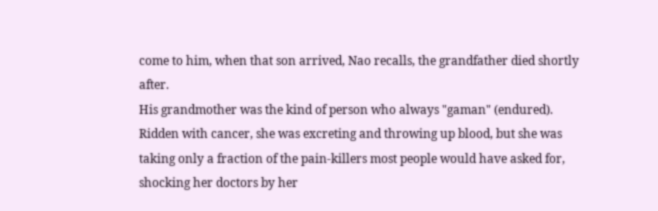come to him, when that son arrived, Nao recalls, the grandfather died shortly after.
His grandmother was the kind of person who always "gaman" (endured).
Ridden with cancer, she was excreting and throwing up blood, but she was taking only a fraction of the pain-killers most people would have asked for, shocking her doctors by her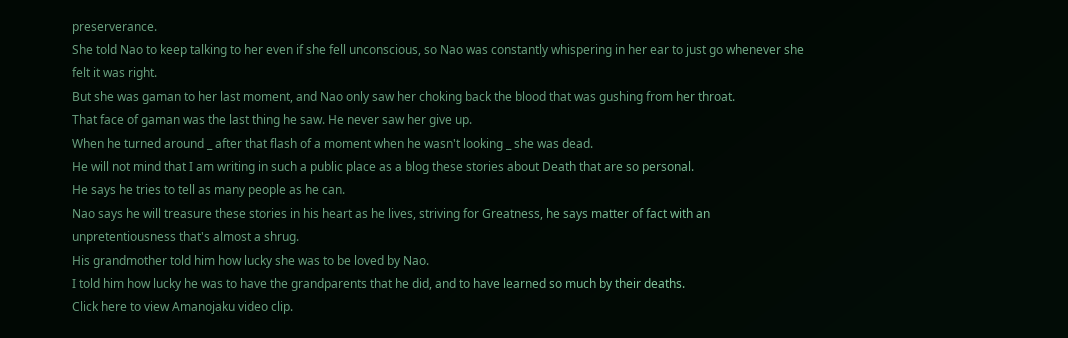preserverance.
She told Nao to keep talking to her even if she fell unconscious, so Nao was constantly whispering in her ear to just go whenever she felt it was right.
But she was gaman to her last moment, and Nao only saw her choking back the blood that was gushing from her throat.
That face of gaman was the last thing he saw. He never saw her give up.
When he turned around _ after that flash of a moment when he wasn't looking _ she was dead.
He will not mind that I am writing in such a public place as a blog these stories about Death that are so personal.
He says he tries to tell as many people as he can.
Nao says he will treasure these stories in his heart as he lives, striving for Greatness, he says matter of fact with an unpretentiousness that's almost a shrug.
His grandmother told him how lucky she was to be loved by Nao.
I told him how lucky he was to have the grandparents that he did, and to have learned so much by their deaths.
Click here to view Amanojaku video clip.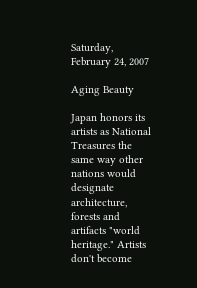Saturday, February 24, 2007

Aging Beauty

Japan honors its artists as National Treasures the same way other nations would designate architecture, forests and artifacts "world heritage." Artists don't become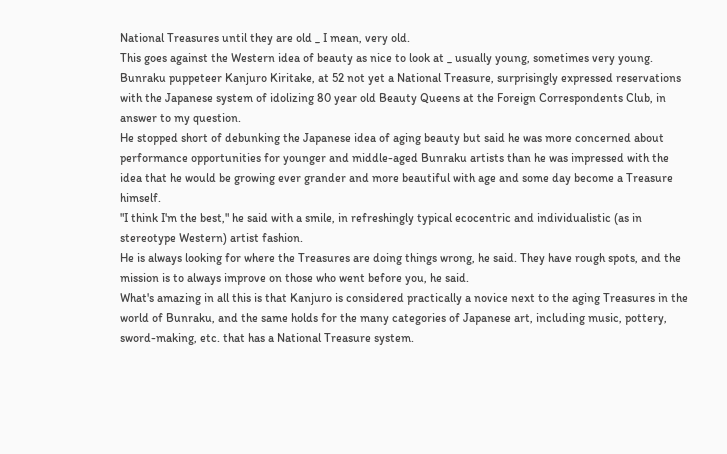National Treasures until they are old _ I mean, very old.
This goes against the Western idea of beauty as nice to look at _ usually young, sometimes very young.
Bunraku puppeteer Kanjuro Kiritake, at 52 not yet a National Treasure, surprisingly expressed reservations with the Japanese system of idolizing 80 year old Beauty Queens at the Foreign Correspondents Club, in answer to my question.
He stopped short of debunking the Japanese idea of aging beauty but said he was more concerned about performance opportunities for younger and middle-aged Bunraku artists than he was impressed with the idea that he would be growing ever grander and more beautiful with age and some day become a Treasure himself.
"I think I'm the best," he said with a smile, in refreshingly typical ecocentric and individualistic (as in stereotype Western) artist fashion.
He is always looking for where the Treasures are doing things wrong, he said. They have rough spots, and the mission is to always improve on those who went before you, he said.
What's amazing in all this is that Kanjuro is considered practically a novice next to the aging Treasures in the world of Bunraku, and the same holds for the many categories of Japanese art, including music, pottery, sword-making, etc. that has a National Treasure system.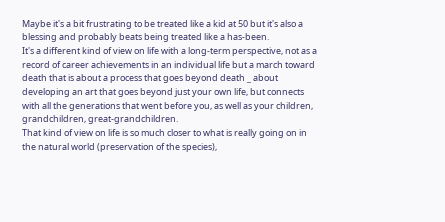Maybe it's a bit frustrating to be treated like a kid at 50 but it's also a blessing and probably beats being treated like a has-been.
It's a different kind of view on life with a long-term perspective, not as a record of career achievements in an individual life but a march toward death that is about a process that goes beyond death _ about developing an art that goes beyond just your own life, but connects with all the generations that went before you, as well as your children, grandchildren, great-grandchildren.
That kind of view on life is so much closer to what is really going on in the natural world (preservation of the species),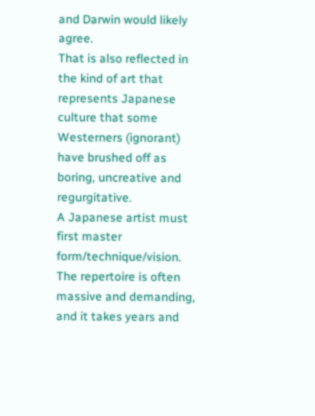and Darwin would likely agree.
That is also reflected in the kind of art that represents Japanese culture that some Westerners (ignorant) have brushed off as boring, uncreative and regurgitative.
A Japanese artist must first master form/technique/vision.
The repertoire is often massive and demanding, and it takes years and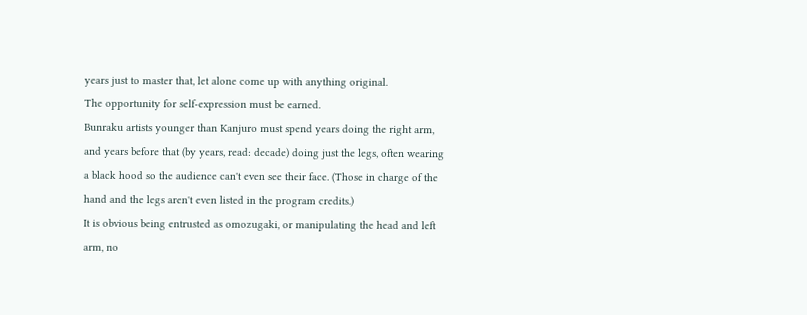years just to master that, let alone come up with anything original.
The opportunity for self-expression must be earned.
Bunraku artists younger than Kanjuro must spend years doing the right arm, and years before that (by years, read: decade) doing just the legs, often wearing a black hood so the audience can't even see their face. (Those in charge of the hand and the legs aren't even listed in the program credits.)
It is obvious being entrusted as omozugaki, or manipulating the head and left arm, no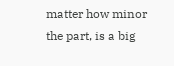matter how minor the part, is a big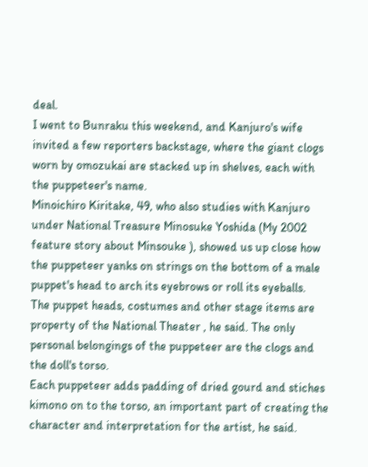deal.
I went to Bunraku this weekend, and Kanjuro's wife invited a few reporters backstage, where the giant clogs worn by omozukai are stacked up in shelves, each with the puppeteer's name.
Minoichiro Kiritake, 49, who also studies with Kanjuro under National Treasure Minosuke Yoshida (My 2002 feature story about Minsouke ), showed us up close how the puppeteer yanks on strings on the bottom of a male puppet's head to arch its eyebrows or roll its eyeballs.
The puppet heads, costumes and other stage items are property of the National Theater , he said. The only personal belongings of the puppeteer are the clogs and the doll's torso.
Each puppeteer adds padding of dried gourd and stiches kimono on to the torso, an important part of creating the character and interpretation for the artist, he said.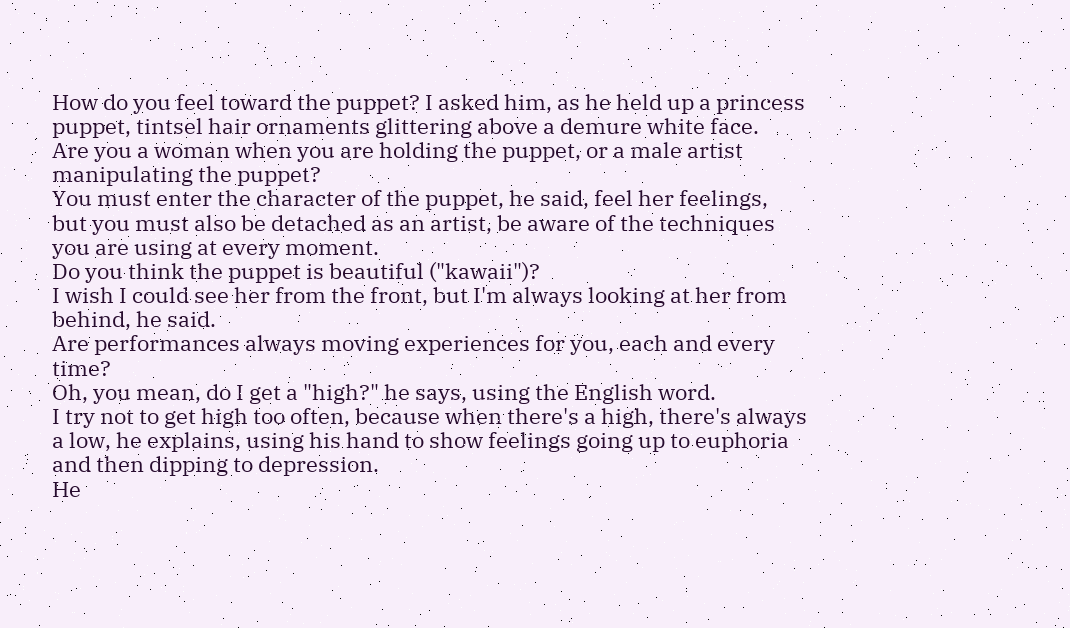How do you feel toward the puppet? I asked him, as he held up a princess puppet, tintsel hair ornaments glittering above a demure white face.
Are you a woman when you are holding the puppet, or a male artist manipulating the puppet?
You must enter the character of the puppet, he said, feel her feelings, but you must also be detached as an artist, be aware of the techniques you are using at every moment.
Do you think the puppet is beautiful ("kawaii")?
I wish I could see her from the front, but I'm always looking at her from behind, he said.
Are performances always moving experiences for you, each and every time?
Oh, you mean, do I get a "high?" he says, using the English word.
I try not to get high too often, because when there's a high, there's always a low, he explains, using his hand to show feelings going up to euphoria and then dipping to depression.
He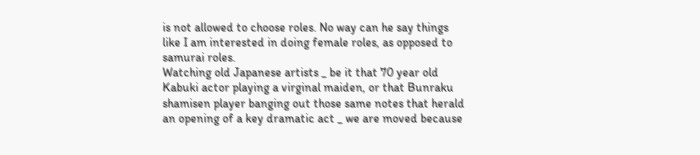is not allowed to choose roles. No way can he say things like I am interested in doing female roles, as opposed to samurai roles.
Watching old Japanese artists _ be it that 70 year old Kabuki actor playing a virginal maiden, or that Bunraku shamisen player banging out those same notes that herald an opening of a key dramatic act _ we are moved because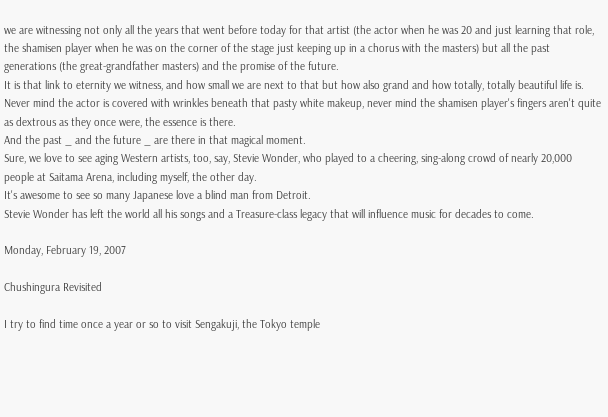we are witnessing not only all the years that went before today for that artist (the actor when he was 20 and just learning that role, the shamisen player when he was on the corner of the stage just keeping up in a chorus with the masters) but all the past generations (the great-grandfather masters) and the promise of the future.
It is that link to eternity we witness, and how small we are next to that but how also grand and how totally, totally beautiful life is.
Never mind the actor is covered with wrinkles beneath that pasty white makeup, never mind the shamisen player's fingers aren't quite as dextrous as they once were, the essence is there.
And the past _ and the future _ are there in that magical moment.
Sure, we love to see aging Western artists, too, say, Stevie Wonder, who played to a cheering, sing-along crowd of nearly 20,000 people at Saitama Arena, including myself, the other day.
It's awesome to see so many Japanese love a blind man from Detroit.
Stevie Wonder has left the world all his songs and a Treasure-class legacy that will influence music for decades to come.

Monday, February 19, 2007

Chushingura Revisited

I try to find time once a year or so to visit Sengakuji, the Tokyo temple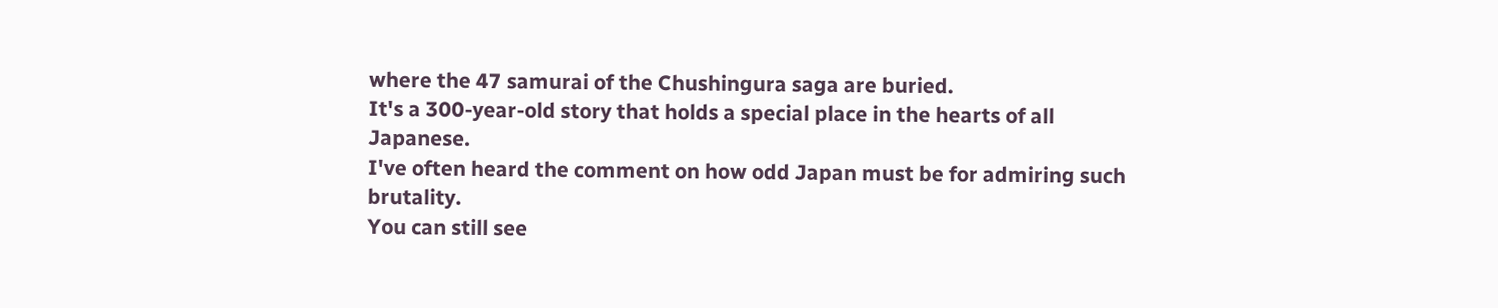where the 47 samurai of the Chushingura saga are buried.
It's a 300-year-old story that holds a special place in the hearts of all Japanese.
I've often heard the comment on how odd Japan must be for admiring such brutality.
You can still see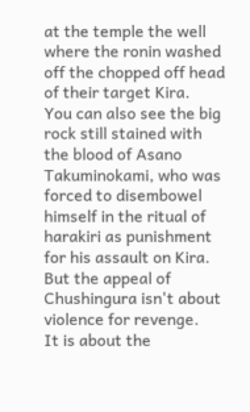at the temple the well where the ronin washed off the chopped off head of their target Kira.
You can also see the big rock still stained with the blood of Asano Takuminokami, who was forced to disembowel himself in the ritual of harakiri as punishment for his assault on Kira.
But the appeal of Chushingura isn't about violence for revenge.
It is about the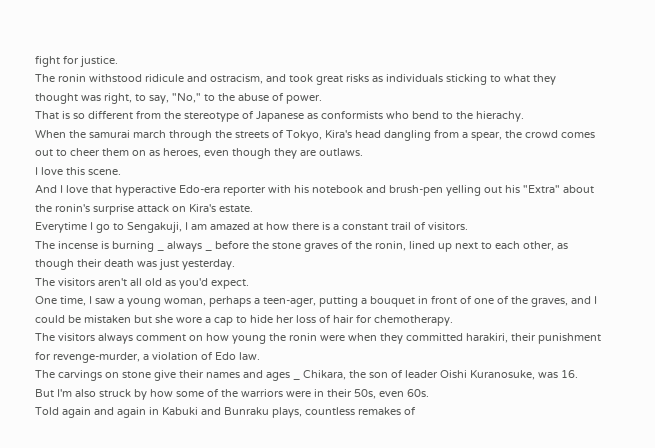fight for justice.
The ronin withstood ridicule and ostracism, and took great risks as individuals sticking to what they thought was right, to say, "No," to the abuse of power.
That is so different from the stereotype of Japanese as conformists who bend to the hierachy.
When the samurai march through the streets of Tokyo, Kira's head dangling from a spear, the crowd comes out to cheer them on as heroes, even though they are outlaws.
I love this scene.
And I love that hyperactive Edo-era reporter with his notebook and brush-pen yelling out his "Extra" about the ronin's surprise attack on Kira's estate.
Everytime I go to Sengakuji, I am amazed at how there is a constant trail of visitors.
The incense is burning _ always _ before the stone graves of the ronin, lined up next to each other, as though their death was just yesterday.
The visitors aren't all old as you'd expect.
One time, I saw a young woman, perhaps a teen-ager, putting a bouquet in front of one of the graves, and I could be mistaken but she wore a cap to hide her loss of hair for chemotherapy.
The visitors always comment on how young the ronin were when they committed harakiri, their punishment for revenge-murder, a violation of Edo law.
The carvings on stone give their names and ages _ Chikara, the son of leader Oishi Kuranosuke, was 16.
But I'm also struck by how some of the warriors were in their 50s, even 60s.
Told again and again in Kabuki and Bunraku plays, countless remakes of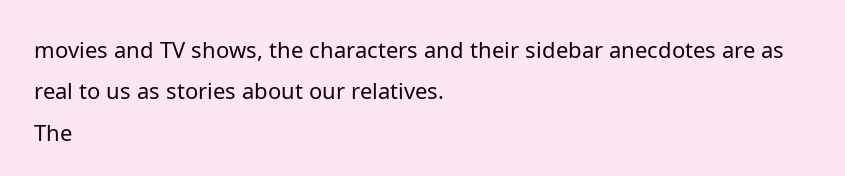movies and TV shows, the characters and their sidebar anecdotes are as real to us as stories about our relatives.
The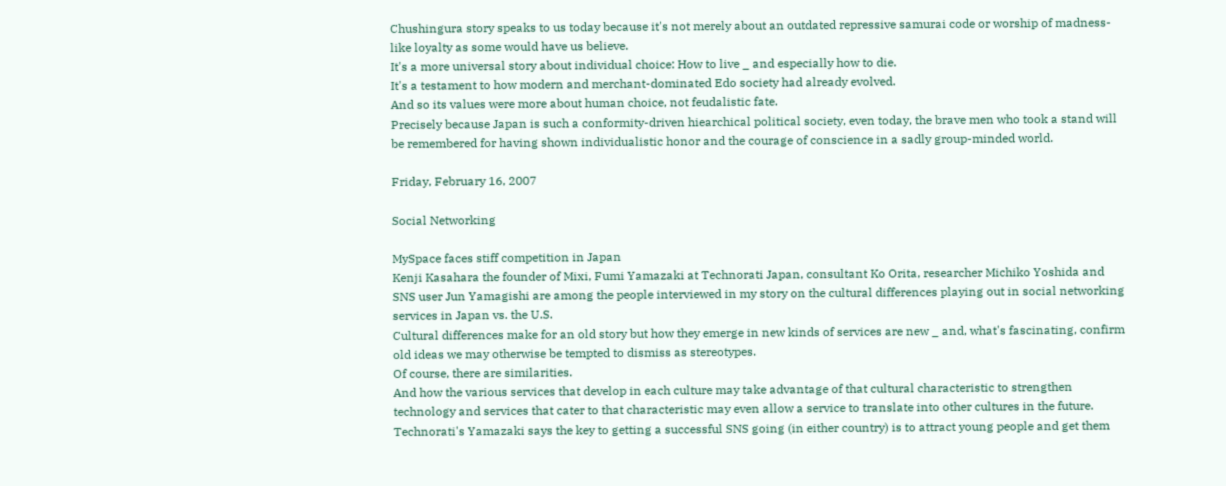Chushingura story speaks to us today because it's not merely about an outdated repressive samurai code or worship of madness-like loyalty as some would have us believe.
It's a more universal story about individual choice: How to live _ and especially how to die.
It's a testament to how modern and merchant-dominated Edo society had already evolved.
And so its values were more about human choice, not feudalistic fate.
Precisely because Japan is such a conformity-driven hiearchical political society, even today, the brave men who took a stand will be remembered for having shown individualistic honor and the courage of conscience in a sadly group-minded world.

Friday, February 16, 2007

Social Networking

MySpace faces stiff competition in Japan
Kenji Kasahara the founder of Mixi, Fumi Yamazaki at Technorati Japan, consultant Ko Orita, researcher Michiko Yoshida and SNS user Jun Yamagishi are among the people interviewed in my story on the cultural differences playing out in social networking services in Japan vs. the U.S.
Cultural differences make for an old story but how they emerge in new kinds of services are new _ and, what's fascinating, confirm old ideas we may otherwise be tempted to dismiss as stereotypes.
Of course, there are similarities.
And how the various services that develop in each culture may take advantage of that cultural characteristic to strengthen technology and services that cater to that characteristic may even allow a service to translate into other cultures in the future.
Technorati's Yamazaki says the key to getting a successful SNS going (in either country) is to attract young people and get them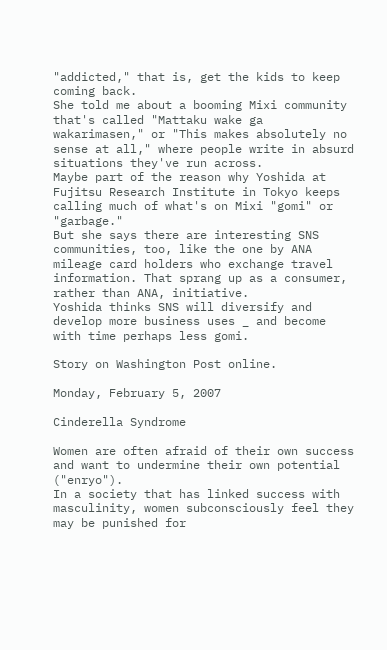"addicted," that is, get the kids to keep coming back.
She told me about a booming Mixi community that's called "Mattaku wake ga wakarimasen," or "This makes absolutely no sense at all," where people write in absurd situations they've run across.
Maybe part of the reason why Yoshida at Fujitsu Research Institute in Tokyo keeps calling much of what's on Mixi "gomi" or "garbage."
But she says there are interesting SNS communities, too, like the one by ANA mileage card holders who exchange travel information. That sprang up as a consumer, rather than ANA, initiative.
Yoshida thinks SNS will diversify and develop more business uses _ and become with time perhaps less gomi.

Story on Washington Post online.

Monday, February 5, 2007

Cinderella Syndrome

Women are often afraid of their own success and want to undermine their own potential ("enryo").
In a society that has linked success with masculinity, women subconsciously feel they may be punished for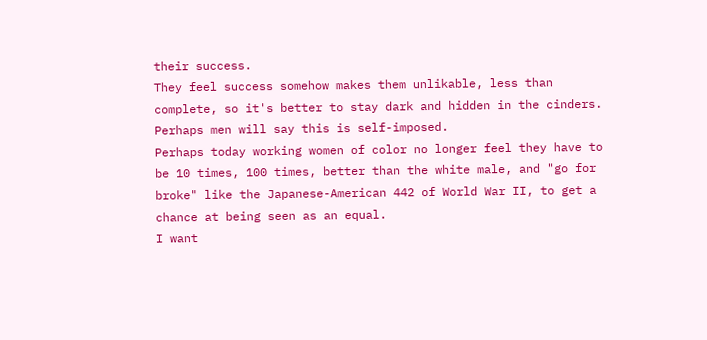their success.
They feel success somehow makes them unlikable, less than complete, so it's better to stay dark and hidden in the cinders.
Perhaps men will say this is self-imposed.
Perhaps today working women of color no longer feel they have to be 10 times, 100 times, better than the white male, and "go for broke" like the Japanese-American 442 of World War II, to get a chance at being seen as an equal.
I want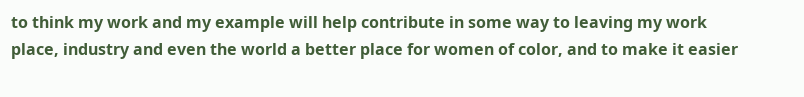to think my work and my example will help contribute in some way to leaving my work place, industry and even the world a better place for women of color, and to make it easier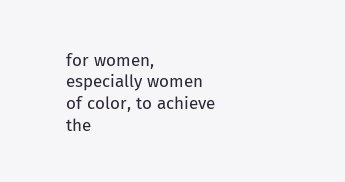for women, especially women of color, to achieve the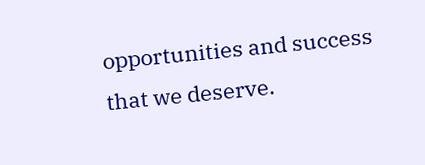opportunities and success that we deserve.